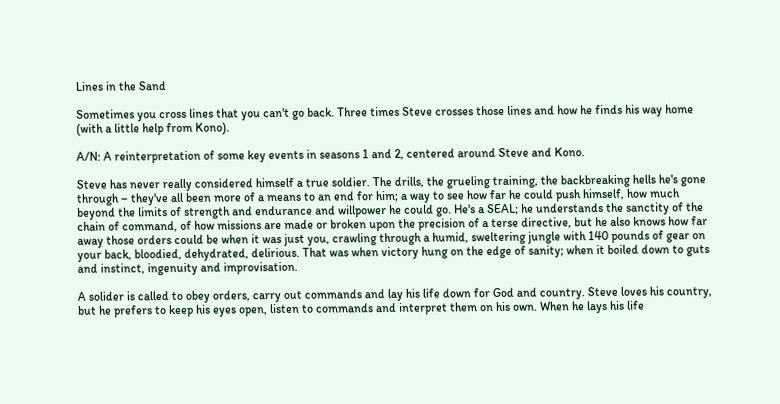Lines in the Sand

Sometimes you cross lines that you can't go back. Three times Steve crosses those lines and how he finds his way home (with a little help from Kono).

A/N: A reinterpretation of some key events in seasons 1 and 2, centered around Steve and Kono.

Steve has never really considered himself a true soldier. The drills, the grueling training, the backbreaking hells he's gone through – they've all been more of a means to an end for him; a way to see how far he could push himself, how much beyond the limits of strength and endurance and willpower he could go. He's a SEAL; he understands the sanctity of the chain of command, of how missions are made or broken upon the precision of a terse directive, but he also knows how far away those orders could be when it was just you, crawling through a humid, sweltering jungle with 140 pounds of gear on your back, bloodied, dehydrated, delirious. That was when victory hung on the edge of sanity; when it boiled down to guts and instinct, ingenuity and improvisation.

A solider is called to obey orders, carry out commands and lay his life down for God and country. Steve loves his country, but he prefers to keep his eyes open, listen to commands and interpret them on his own. When he lays his life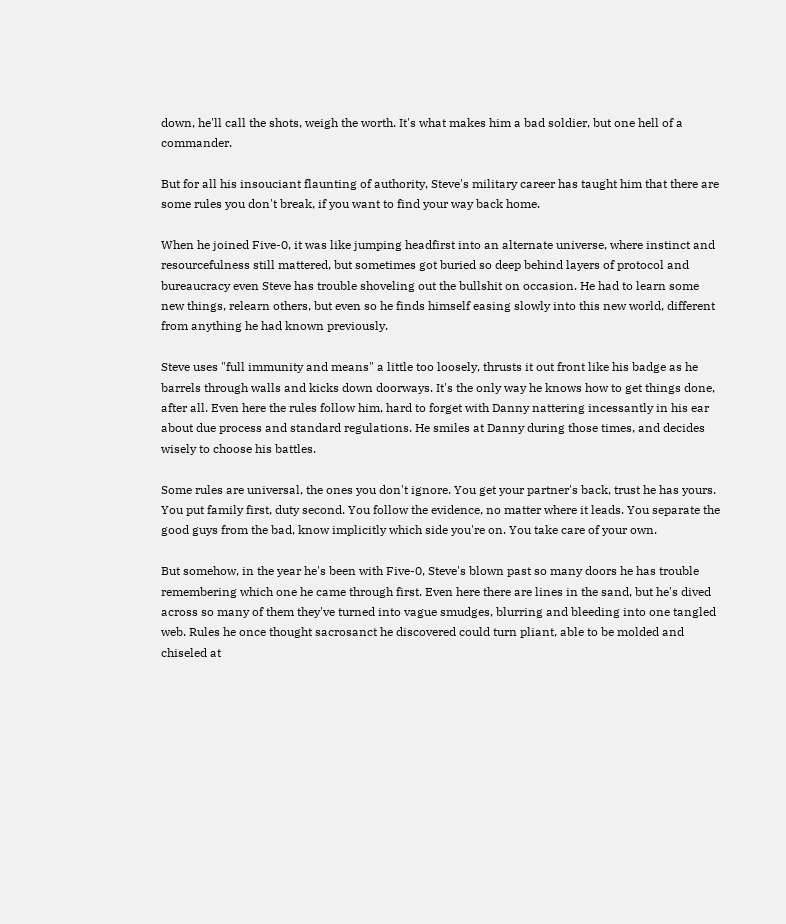down, he'll call the shots, weigh the worth. It's what makes him a bad soldier, but one hell of a commander.

But for all his insouciant flaunting of authority, Steve's military career has taught him that there are some rules you don't break, if you want to find your way back home.

When he joined Five-0, it was like jumping headfirst into an alternate universe, where instinct and resourcefulness still mattered, but sometimes got buried so deep behind layers of protocol and bureaucracy even Steve has trouble shoveling out the bullshit on occasion. He had to learn some new things, relearn others, but even so he finds himself easing slowly into this new world, different from anything he had known previously.

Steve uses "full immunity and means" a little too loosely, thrusts it out front like his badge as he barrels through walls and kicks down doorways. It's the only way he knows how to get things done, after all. Even here the rules follow him, hard to forget with Danny nattering incessantly in his ear about due process and standard regulations. He smiles at Danny during those times, and decides wisely to choose his battles.

Some rules are universal, the ones you don't ignore. You get your partner's back, trust he has yours. You put family first, duty second. You follow the evidence, no matter where it leads. You separate the good guys from the bad, know implicitly which side you're on. You take care of your own.

But somehow, in the year he's been with Five-0, Steve's blown past so many doors he has trouble remembering which one he came through first. Even here there are lines in the sand, but he's dived across so many of them they've turned into vague smudges, blurring and bleeding into one tangled web. Rules he once thought sacrosanct he discovered could turn pliant, able to be molded and chiseled at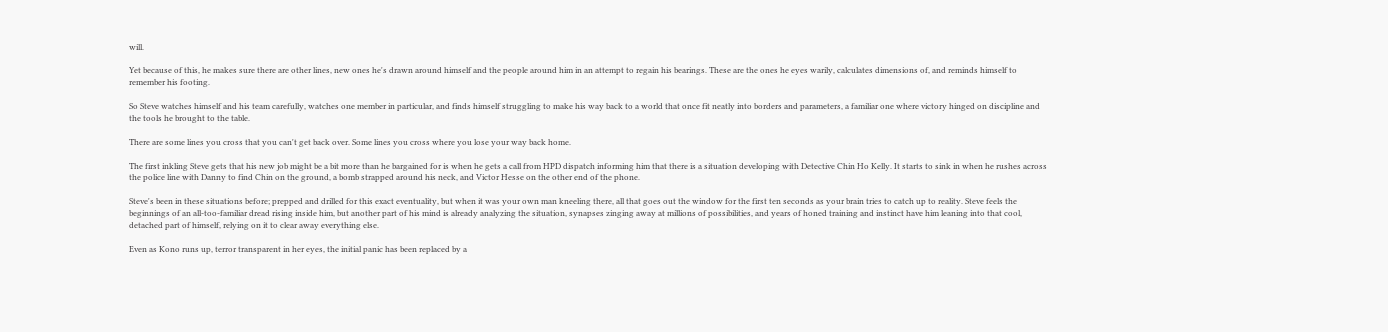will.

Yet because of this, he makes sure there are other lines, new ones he's drawn around himself and the people around him in an attempt to regain his bearings. These are the ones he eyes warily, calculates dimensions of, and reminds himself to remember his footing.

So Steve watches himself and his team carefully, watches one member in particular, and finds himself struggling to make his way back to a world that once fit neatly into borders and parameters, a familiar one where victory hinged on discipline and the tools he brought to the table.

There are some lines you cross that you can't get back over. Some lines you cross where you lose your way back home.

The first inkling Steve gets that his new job might be a bit more than he bargained for is when he gets a call from HPD dispatch informing him that there is a situation developing with Detective Chin Ho Kelly. It starts to sink in when he rushes across the police line with Danny to find Chin on the ground, a bomb strapped around his neck, and Victor Hesse on the other end of the phone.

Steve's been in these situations before; prepped and drilled for this exact eventuality, but when it was your own man kneeling there, all that goes out the window for the first ten seconds as your brain tries to catch up to reality. Steve feels the beginnings of an all-too-familiar dread rising inside him, but another part of his mind is already analyzing the situation, synapses zinging away at millions of possibilities, and years of honed training and instinct have him leaning into that cool, detached part of himself, relying on it to clear away everything else.

Even as Kono runs up, terror transparent in her eyes, the initial panic has been replaced by a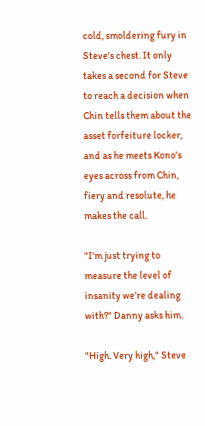cold, smoldering fury in Steve's chest. It only takes a second for Steve to reach a decision when Chin tells them about the asset forfeiture locker, and as he meets Kono's eyes across from Chin, fiery and resolute, he makes the call.

"I'm just trying to measure the level of insanity we're dealing with?" Danny asks him.

"High. Very high," Steve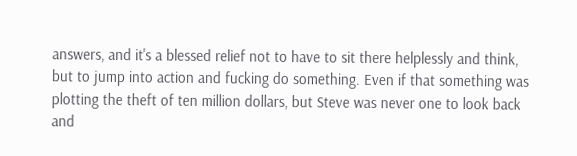answers, and it's a blessed relief not to have to sit there helplessly and think, but to jump into action and fucking do something. Even if that something was plotting the theft of ten million dollars, but Steve was never one to look back and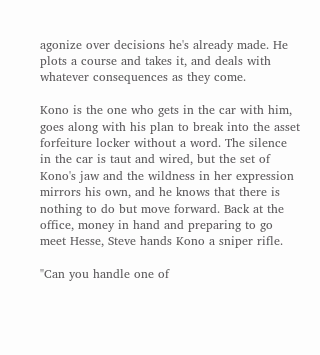agonize over decisions he's already made. He plots a course and takes it, and deals with whatever consequences as they come.

Kono is the one who gets in the car with him, goes along with his plan to break into the asset forfeiture locker without a word. The silence in the car is taut and wired, but the set of Kono's jaw and the wildness in her expression mirrors his own, and he knows that there is nothing to do but move forward. Back at the office, money in hand and preparing to go meet Hesse, Steve hands Kono a sniper rifle.

"Can you handle one of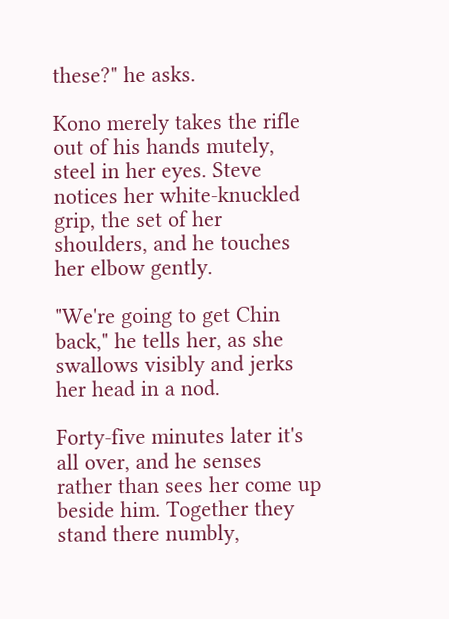these?" he asks.

Kono merely takes the rifle out of his hands mutely, steel in her eyes. Steve notices her white-knuckled grip, the set of her shoulders, and he touches her elbow gently.

"We're going to get Chin back," he tells her, as she swallows visibly and jerks her head in a nod.

Forty-five minutes later it's all over, and he senses rather than sees her come up beside him. Together they stand there numbly,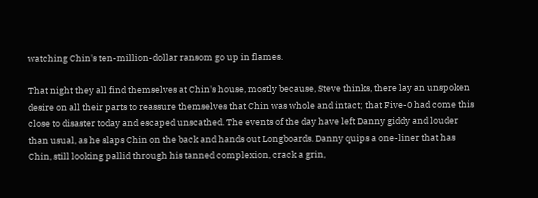watching Chin's ten-million-dollar ransom go up in flames.

That night they all find themselves at Chin's house, mostly because, Steve thinks, there lay an unspoken desire on all their parts to reassure themselves that Chin was whole and intact; that Five-0 had come this close to disaster today and escaped unscathed. The events of the day have left Danny giddy and louder than usual, as he slaps Chin on the back and hands out Longboards. Danny quips a one-liner that has Chin, still looking pallid through his tanned complexion, crack a grin,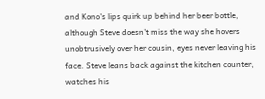and Kono's lips quirk up behind her beer bottle, although Steve doesn't miss the way she hovers unobtrusively over her cousin, eyes never leaving his face. Steve leans back against the kitchen counter, watches his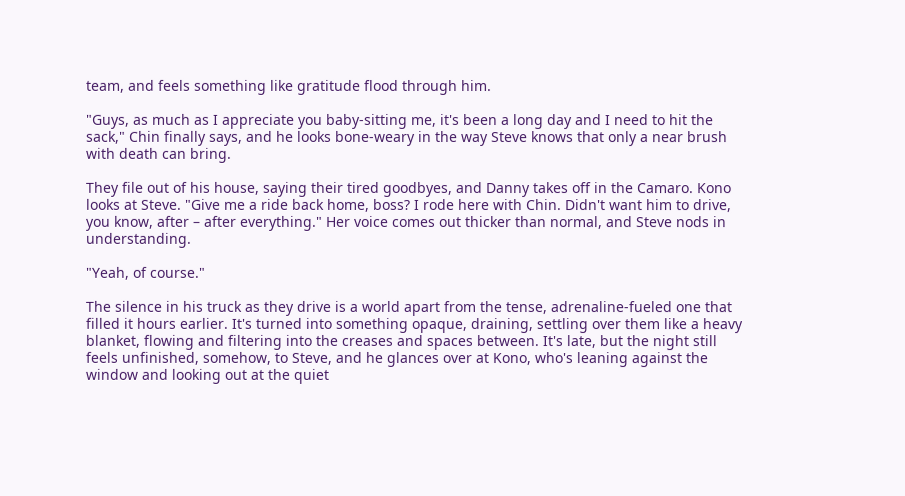team, and feels something like gratitude flood through him.

"Guys, as much as I appreciate you baby-sitting me, it's been a long day and I need to hit the sack," Chin finally says, and he looks bone-weary in the way Steve knows that only a near brush with death can bring.

They file out of his house, saying their tired goodbyes, and Danny takes off in the Camaro. Kono looks at Steve. "Give me a ride back home, boss? I rode here with Chin. Didn't want him to drive, you know, after – after everything." Her voice comes out thicker than normal, and Steve nods in understanding.

"Yeah, of course."

The silence in his truck as they drive is a world apart from the tense, adrenaline-fueled one that filled it hours earlier. It's turned into something opaque, draining, settling over them like a heavy blanket, flowing and filtering into the creases and spaces between. It's late, but the night still feels unfinished, somehow, to Steve, and he glances over at Kono, who's leaning against the window and looking out at the quiet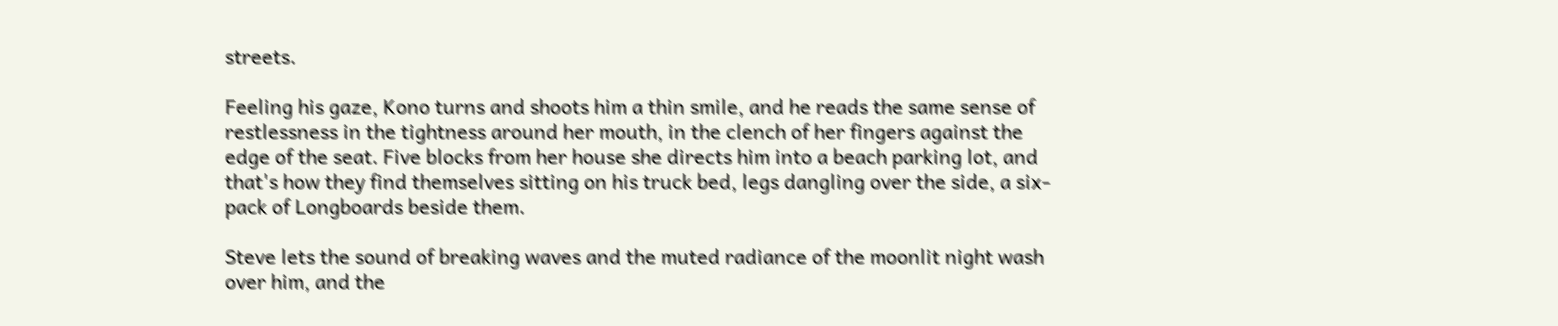streets.

Feeling his gaze, Kono turns and shoots him a thin smile, and he reads the same sense of restlessness in the tightness around her mouth, in the clench of her fingers against the edge of the seat. Five blocks from her house she directs him into a beach parking lot, and that's how they find themselves sitting on his truck bed, legs dangling over the side, a six-pack of Longboards beside them.

Steve lets the sound of breaking waves and the muted radiance of the moonlit night wash over him, and the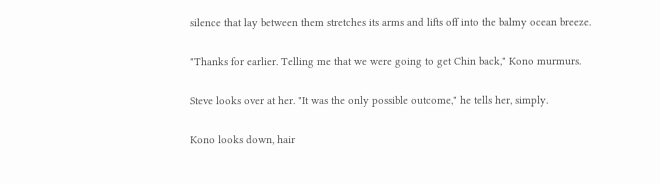silence that lay between them stretches its arms and lifts off into the balmy ocean breeze.

"Thanks for earlier. Telling me that we were going to get Chin back," Kono murmurs.

Steve looks over at her. "It was the only possible outcome," he tells her, simply.

Kono looks down, hair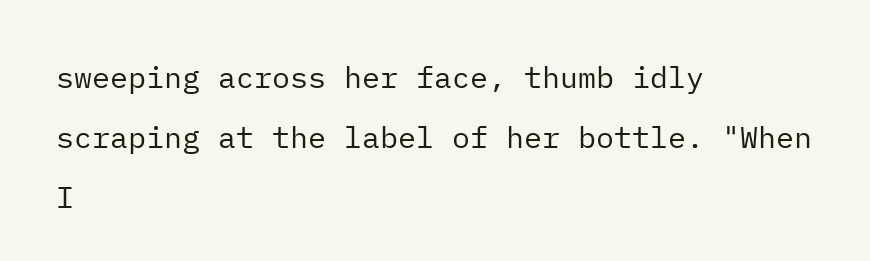sweeping across her face, thumb idly scraping at the label of her bottle. "When I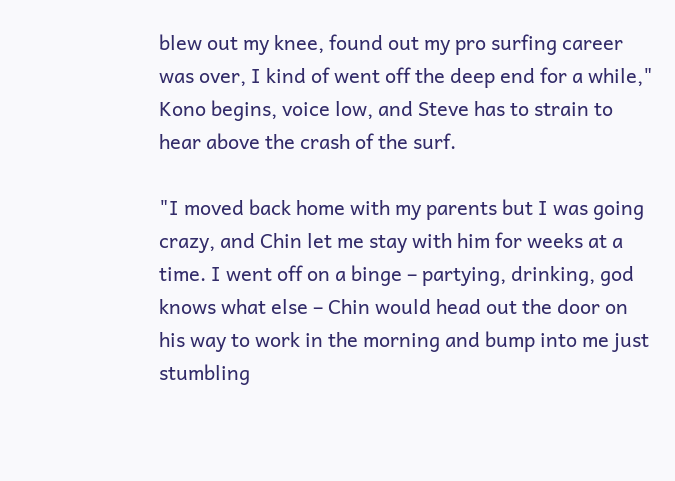blew out my knee, found out my pro surfing career was over, I kind of went off the deep end for a while," Kono begins, voice low, and Steve has to strain to hear above the crash of the surf.

"I moved back home with my parents but I was going crazy, and Chin let me stay with him for weeks at a time. I went off on a binge – partying, drinking, god knows what else – Chin would head out the door on his way to work in the morning and bump into me just stumbling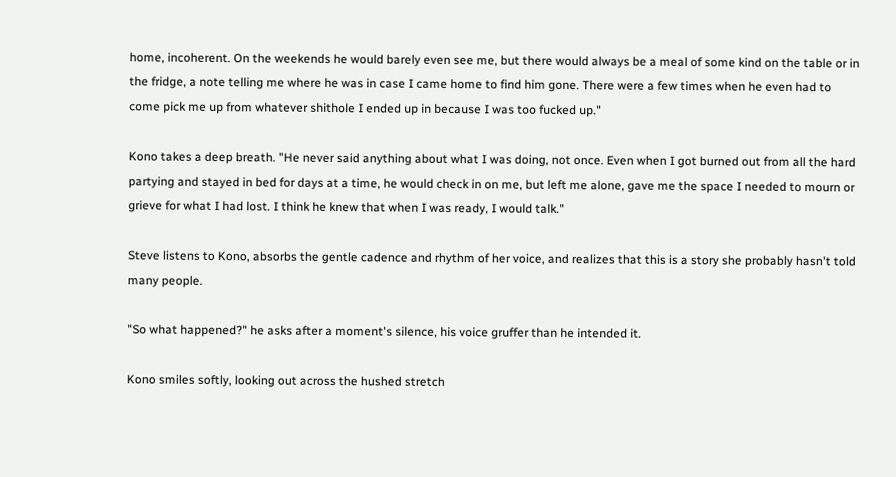home, incoherent. On the weekends he would barely even see me, but there would always be a meal of some kind on the table or in the fridge, a note telling me where he was in case I came home to find him gone. There were a few times when he even had to come pick me up from whatever shithole I ended up in because I was too fucked up."

Kono takes a deep breath. "He never said anything about what I was doing, not once. Even when I got burned out from all the hard partying and stayed in bed for days at a time, he would check in on me, but left me alone, gave me the space I needed to mourn or grieve for what I had lost. I think he knew that when I was ready, I would talk."

Steve listens to Kono, absorbs the gentle cadence and rhythm of her voice, and realizes that this is a story she probably hasn't told many people.

"So what happened?" he asks after a moment's silence, his voice gruffer than he intended it.

Kono smiles softly, looking out across the hushed stretch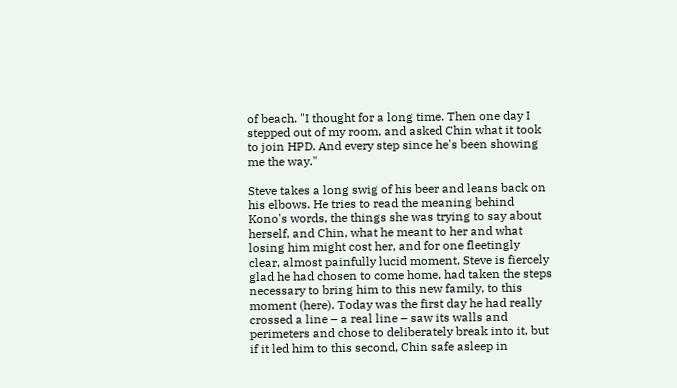of beach. "I thought for a long time. Then one day I stepped out of my room, and asked Chin what it took to join HPD. And every step since he's been showing me the way."

Steve takes a long swig of his beer and leans back on his elbows. He tries to read the meaning behind Kono's words, the things she was trying to say about herself, and Chin, what he meant to her and what losing him might cost her, and for one fleetingly clear, almost painfully lucid moment, Steve is fiercely glad he had chosen to come home, had taken the steps necessary to bring him to this new family, to this moment (here). Today was the first day he had really crossed a line – a real line – saw its walls and perimeters and chose to deliberately break into it, but if it led him to this second, Chin safe asleep in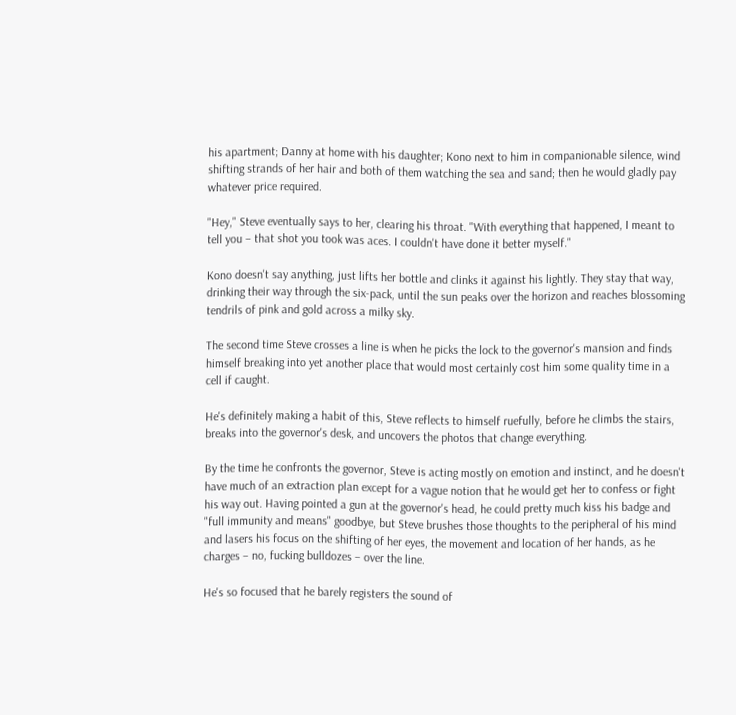his apartment; Danny at home with his daughter; Kono next to him in companionable silence, wind shifting strands of her hair and both of them watching the sea and sand; then he would gladly pay whatever price required.

"Hey," Steve eventually says to her, clearing his throat. "With everything that happened, I meant to tell you – that shot you took was aces. I couldn't have done it better myself."

Kono doesn't say anything, just lifts her bottle and clinks it against his lightly. They stay that way, drinking their way through the six-pack, until the sun peaks over the horizon and reaches blossoming tendrils of pink and gold across a milky sky.

The second time Steve crosses a line is when he picks the lock to the governor's mansion and finds himself breaking into yet another place that would most certainly cost him some quality time in a cell if caught.

He's definitely making a habit of this, Steve reflects to himself ruefully, before he climbs the stairs, breaks into the governor's desk, and uncovers the photos that change everything.

By the time he confronts the governor, Steve is acting mostly on emotion and instinct, and he doesn't have much of an extraction plan except for a vague notion that he would get her to confess or fight his way out. Having pointed a gun at the governor's head, he could pretty much kiss his badge and "full immunity and means" goodbye, but Steve brushes those thoughts to the peripheral of his mind and lasers his focus on the shifting of her eyes, the movement and location of her hands, as he charges – no, fucking bulldozes – over the line.

He's so focused that he barely registers the sound of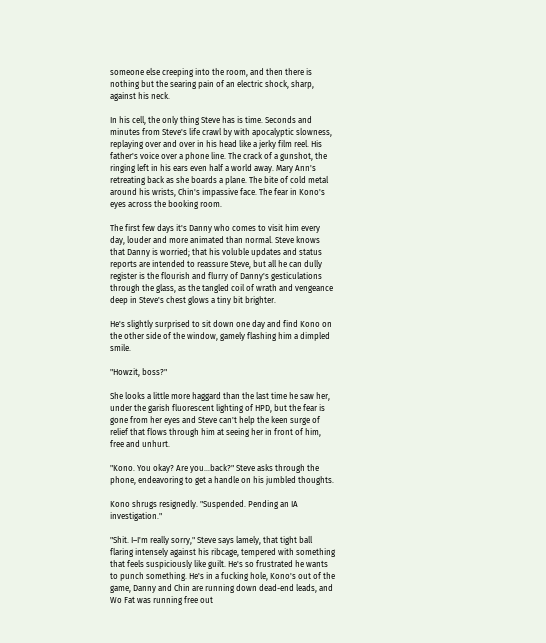someone else creeping into the room, and then there is nothing but the searing pain of an electric shock, sharp, against his neck.

In his cell, the only thing Steve has is time. Seconds and minutes from Steve's life crawl by with apocalyptic slowness, replaying over and over in his head like a jerky film reel. His father's voice over a phone line. The crack of a gunshot, the ringing left in his ears even half a world away. Mary Ann's retreating back as she boards a plane. The bite of cold metal around his wrists, Chin's impassive face. The fear in Kono's eyes across the booking room.

The first few days it's Danny who comes to visit him every day, louder and more animated than normal. Steve knows that Danny is worried; that his voluble updates and status reports are intended to reassure Steve, but all he can dully register is the flourish and flurry of Danny's gesticulations through the glass, as the tangled coil of wrath and vengeance deep in Steve's chest glows a tiny bit brighter.

He's slightly surprised to sit down one day and find Kono on the other side of the window, gamely flashing him a dimpled smile.

"Howzit, boss?"

She looks a little more haggard than the last time he saw her, under the garish fluorescent lighting of HPD, but the fear is gone from her eyes and Steve can't help the keen surge of relief that flows through him at seeing her in front of him, free and unhurt.

"Kono. You okay? Are you…back?" Steve asks through the phone, endeavoring to get a handle on his jumbled thoughts.

Kono shrugs resignedly. "Suspended. Pending an IA investigation."

"Shit. I–I'm really sorry," Steve says lamely, that tight ball flaring intensely against his ribcage, tempered with something that feels suspiciously like guilt. He's so frustrated he wants to punch something. He's in a fucking hole, Kono's out of the game, Danny and Chin are running down dead-end leads, and Wo Fat was running free out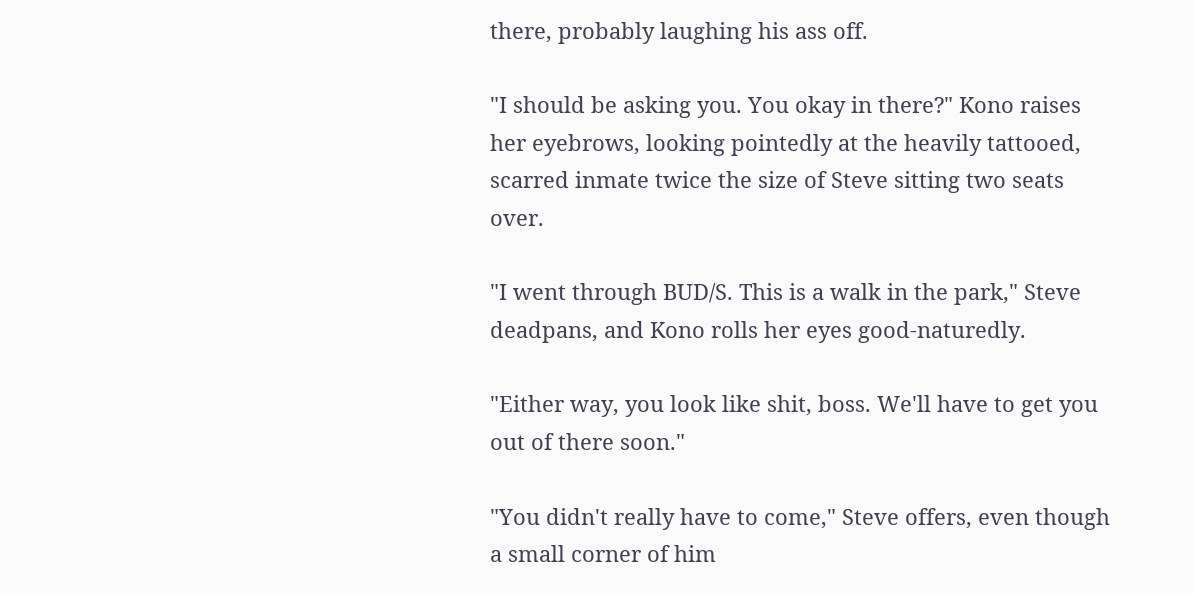there, probably laughing his ass off.

"I should be asking you. You okay in there?" Kono raises her eyebrows, looking pointedly at the heavily tattooed, scarred inmate twice the size of Steve sitting two seats over.

"I went through BUD/S. This is a walk in the park," Steve deadpans, and Kono rolls her eyes good-naturedly.

"Either way, you look like shit, boss. We'll have to get you out of there soon."

"You didn't really have to come," Steve offers, even though a small corner of him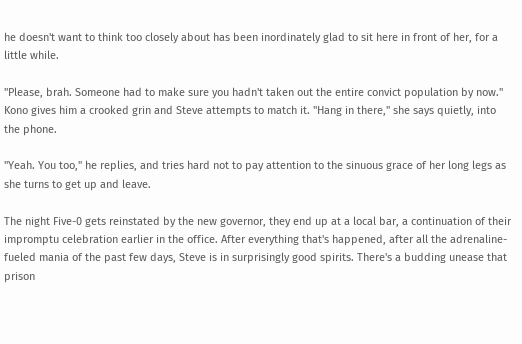he doesn't want to think too closely about has been inordinately glad to sit here in front of her, for a little while.

"Please, brah. Someone had to make sure you hadn't taken out the entire convict population by now." Kono gives him a crooked grin and Steve attempts to match it. "Hang in there," she says quietly, into the phone.

"Yeah. You too," he replies, and tries hard not to pay attention to the sinuous grace of her long legs as she turns to get up and leave.

The night Five-0 gets reinstated by the new governor, they end up at a local bar, a continuation of their impromptu celebration earlier in the office. After everything that's happened, after all the adrenaline-fueled mania of the past few days, Steve is in surprisingly good spirits. There's a budding unease that prison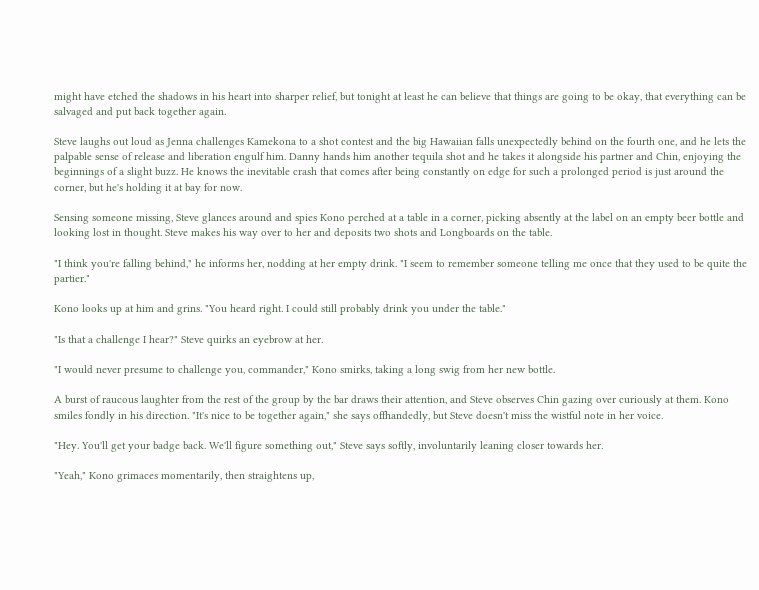might have etched the shadows in his heart into sharper relief, but tonight at least he can believe that things are going to be okay, that everything can be salvaged and put back together again.

Steve laughs out loud as Jenna challenges Kamekona to a shot contest and the big Hawaiian falls unexpectedly behind on the fourth one, and he lets the palpable sense of release and liberation engulf him. Danny hands him another tequila shot and he takes it alongside his partner and Chin, enjoying the beginnings of a slight buzz. He knows the inevitable crash that comes after being constantly on edge for such a prolonged period is just around the corner, but he's holding it at bay for now.

Sensing someone missing, Steve glances around and spies Kono perched at a table in a corner, picking absently at the label on an empty beer bottle and looking lost in thought. Steve makes his way over to her and deposits two shots and Longboards on the table.

"I think you're falling behind," he informs her, nodding at her empty drink. "I seem to remember someone telling me once that they used to be quite the partier."

Kono looks up at him and grins. "You heard right. I could still probably drink you under the table."

"Is that a challenge I hear?" Steve quirks an eyebrow at her.

"I would never presume to challenge you, commander," Kono smirks, taking a long swig from her new bottle.

A burst of raucous laughter from the rest of the group by the bar draws their attention, and Steve observes Chin gazing over curiously at them. Kono smiles fondly in his direction. "It's nice to be together again," she says offhandedly, but Steve doesn't miss the wistful note in her voice.

"Hey. You'll get your badge back. We'll figure something out," Steve says softly, involuntarily leaning closer towards her.

"Yeah," Kono grimaces momentarily, then straightens up,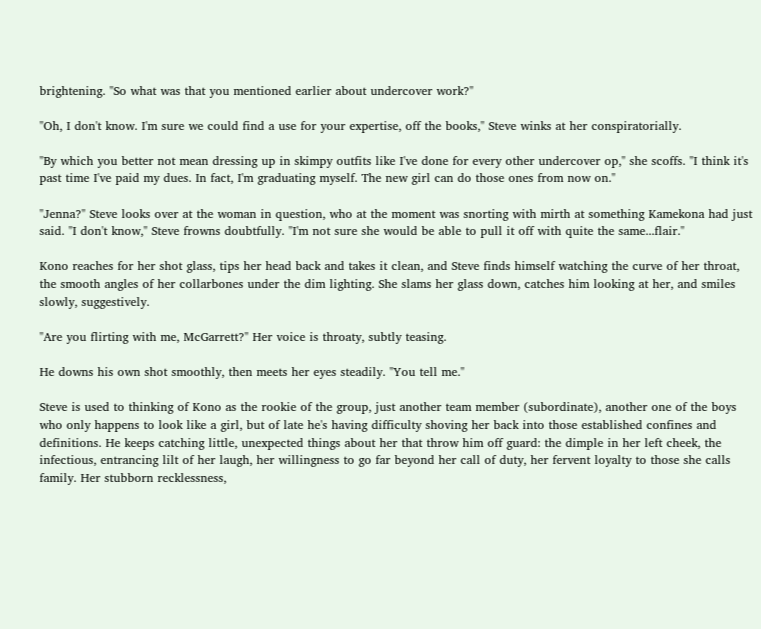brightening. "So what was that you mentioned earlier about undercover work?"

"Oh, I don't know. I'm sure we could find a use for your expertise, off the books," Steve winks at her conspiratorially.

"By which you better not mean dressing up in skimpy outfits like I've done for every other undercover op," she scoffs. "I think it's past time I've paid my dues. In fact, I'm graduating myself. The new girl can do those ones from now on."

"Jenna?" Steve looks over at the woman in question, who at the moment was snorting with mirth at something Kamekona had just said. "I don't know," Steve frowns doubtfully. "I'm not sure she would be able to pull it off with quite the same...flair."

Kono reaches for her shot glass, tips her head back and takes it clean, and Steve finds himself watching the curve of her throat, the smooth angles of her collarbones under the dim lighting. She slams her glass down, catches him looking at her, and smiles slowly, suggestively.

"Are you flirting with me, McGarrett?" Her voice is throaty, subtly teasing.

He downs his own shot smoothly, then meets her eyes steadily. "You tell me."

Steve is used to thinking of Kono as the rookie of the group, just another team member (subordinate), another one of the boys who only happens to look like a girl, but of late he's having difficulty shoving her back into those established confines and definitions. He keeps catching little, unexpected things about her that throw him off guard: the dimple in her left cheek, the infectious, entrancing lilt of her laugh, her willingness to go far beyond her call of duty, her fervent loyalty to those she calls family. Her stubborn recklessness,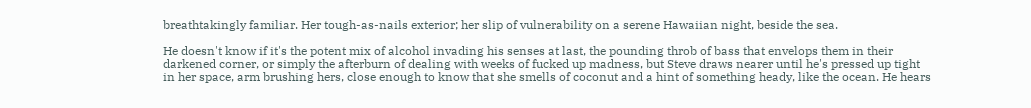breathtakingly familiar. Her tough-as-nails exterior; her slip of vulnerability on a serene Hawaiian night, beside the sea.

He doesn't know if it's the potent mix of alcohol invading his senses at last, the pounding throb of bass that envelops them in their darkened corner, or simply the afterburn of dealing with weeks of fucked up madness, but Steve draws nearer until he's pressed up tight in her space, arm brushing hers, close enough to know that she smells of coconut and a hint of something heady, like the ocean. He hears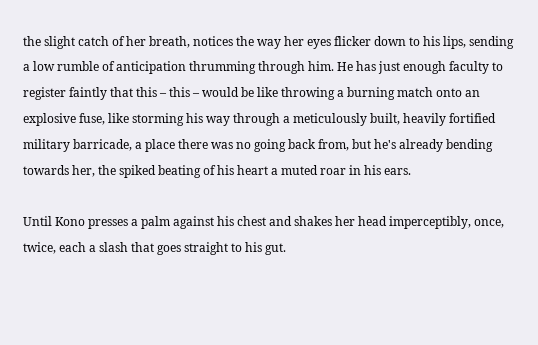the slight catch of her breath, notices the way her eyes flicker down to his lips, sending a low rumble of anticipation thrumming through him. He has just enough faculty to register faintly that this – this – would be like throwing a burning match onto an explosive fuse, like storming his way through a meticulously built, heavily fortified military barricade, a place there was no going back from, but he's already bending towards her, the spiked beating of his heart a muted roar in his ears.

Until Kono presses a palm against his chest and shakes her head imperceptibly, once, twice, each a slash that goes straight to his gut.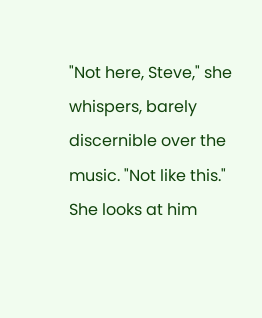"Not here, Steve," she whispers, barely discernible over the music. "Not like this." She looks at him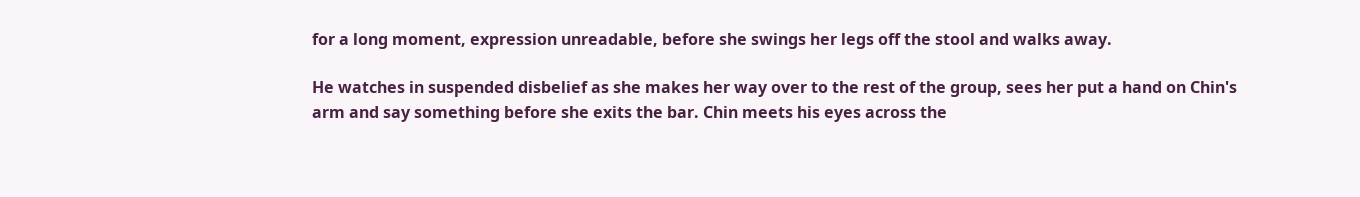for a long moment, expression unreadable, before she swings her legs off the stool and walks away.

He watches in suspended disbelief as she makes her way over to the rest of the group, sees her put a hand on Chin's arm and say something before she exits the bar. Chin meets his eyes across the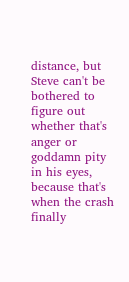distance, but Steve can't be bothered to figure out whether that's anger or goddamn pity in his eyes, because that's when the crash finally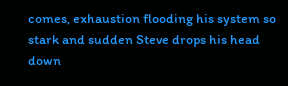comes, exhaustion flooding his system so stark and sudden Steve drops his head down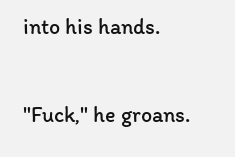into his hands.

"Fuck," he groans.